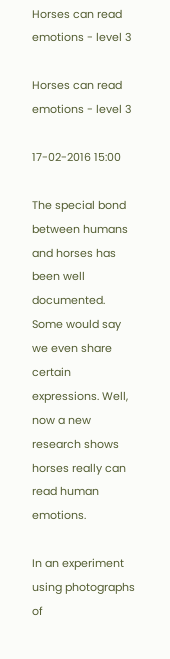Horses can read emotions - level 3

Horses can read emotions - level 3

17-02-2016 15:00

The special bond between humans and horses has been well documented. Some would say we even share certain expressions. Well, now a new research shows horses really can read human emotions.

In an experiment using photographs of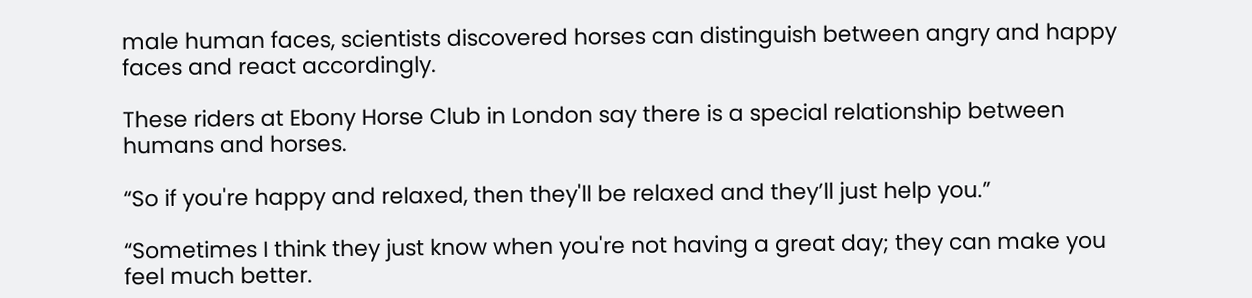male human faces, scientists discovered horses can distinguish between angry and happy faces and react accordingly.

These riders at Ebony Horse Club in London say there is a special relationship between humans and horses.

“So if you're happy and relaxed, then they'll be relaxed and they’ll just help you.”

“Sometimes I think they just know when you're not having a great day; they can make you feel much better.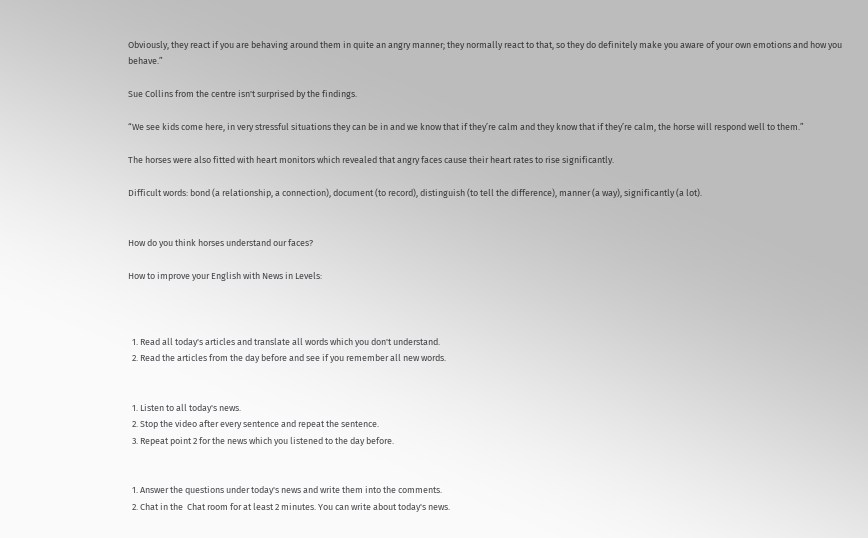Obviously, they react if you are behaving around them in quite an angry manner; they normally react to that, so they do definitely make you aware of your own emotions and how you behave.”

Sue Collins from the centre isn't surprised by the findings.

“We see kids come here, in very stressful situations they can be in and we know that if they’re calm and they know that if they’re calm, the horse will respond well to them.”

The horses were also fitted with heart monitors which revealed that angry faces cause their heart rates to rise significantly.

Difficult words: bond (a relationship, a connection), document (to record), distinguish (to tell the difference), manner (a way), significantly (a lot).


How do you think horses understand our faces?

How to improve your English with News in Levels:



  1. Read all today's articles and translate all words which you don't understand.
  2. Read the articles from the day before and see if you remember all new words.


  1. Listen to all today's news.
  2. Stop the video after every sentence and repeat the sentence.
  3. Repeat point 2 for the news which you listened to the day before.


  1. Answer the questions under today's news and write them into the comments.
  2. Chat in the  Chat room for at least 2 minutes. You can write about today's news.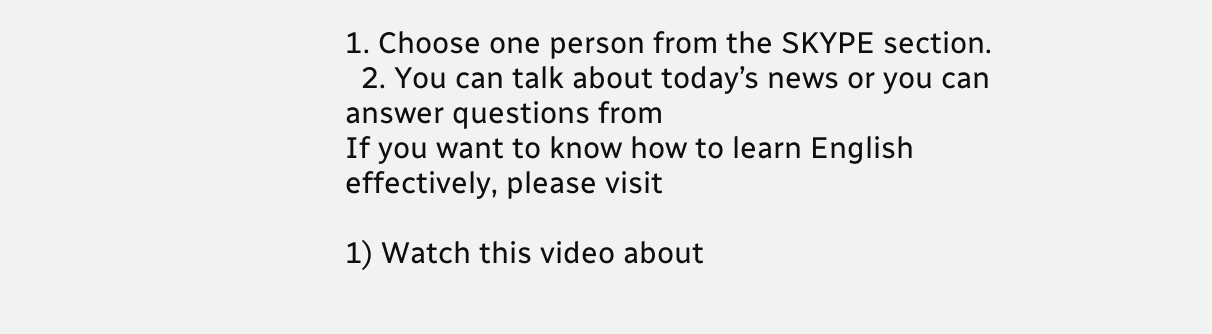1. Choose one person from the SKYPE section.
  2. You can talk about today’s news or you can answer questions from
If you want to know how to learn English effectively, please visit

1) Watch this video about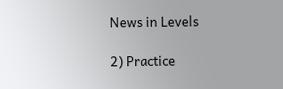News in Levels

2) Practice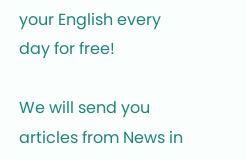your English every day for free!

We will send you articles from News in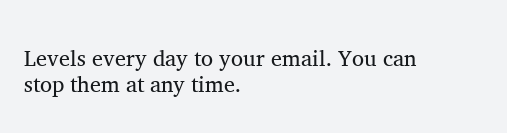Levels every day to your email. You can stop them at any time.